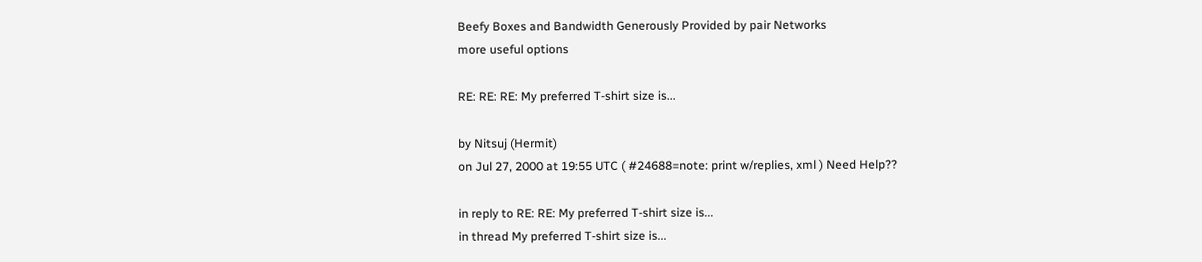Beefy Boxes and Bandwidth Generously Provided by pair Networks
more useful options

RE: RE: RE: My preferred T-shirt size is...

by Nitsuj (Hermit)
on Jul 27, 2000 at 19:55 UTC ( #24688=note: print w/replies, xml ) Need Help??

in reply to RE: RE: My preferred T-shirt size is...
in thread My preferred T-shirt size is...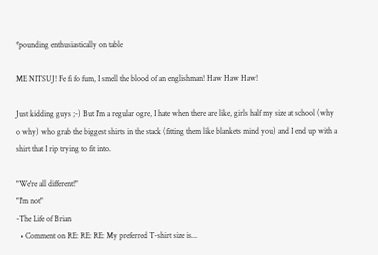*pounding enthusiastically on table

ME NITSUJ! Fe fi fo fum, I smell the blood of an englishman! Haw Haw Haw!

Just kidding guys ;-) But I'm a regular ogre, I hate when there are like, girls half my size at school (why o why) who grab the biggest shirts in the stack (fitting them like blankets mind you) and I end up with a shirt that I rip trying to fit into.

"We're all different!"
"I'm not"
-The Life of Brian
  • Comment on RE: RE: RE: My preferred T-shirt size is...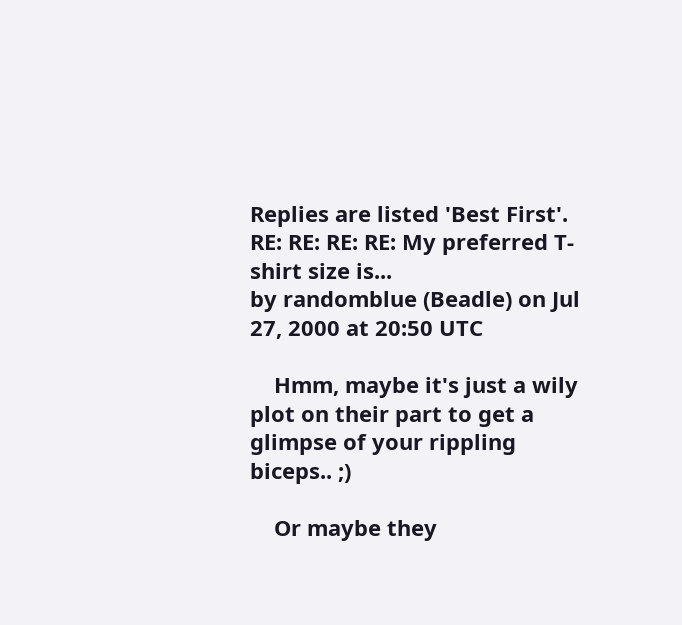Replies are listed 'Best First'.
RE: RE: RE: RE: My preferred T-shirt size is...
by randomblue (Beadle) on Jul 27, 2000 at 20:50 UTC

    Hmm, maybe it's just a wily plot on their part to get a glimpse of your rippling biceps.. ;)

    Or maybe they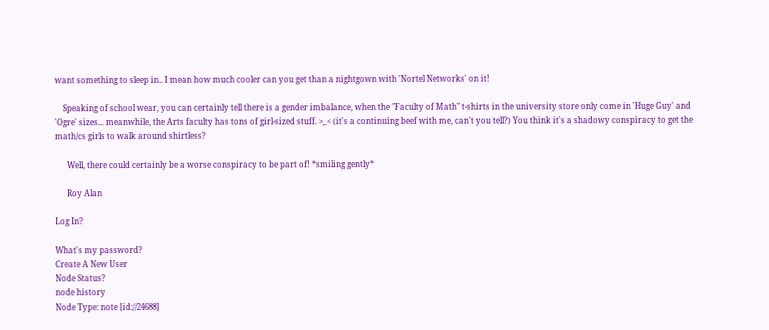want something to sleep in.. I mean how much cooler can you get than a nightgown with 'Nortel Networks' on it!

    Speaking of school wear, you can certainly tell there is a gender imbalance, when the "Faculty of Math" t-shirts in the university store only come in 'Huge Guy' and 'Ogre' sizes... meanwhile, the Arts faculty has tons of girl-sized stuff. >_< (it's a continuing beef with me, can't you tell?) You think it's a shadowy conspiracy to get the math/cs girls to walk around shirtless?

      Well, there could certainly be a worse conspiracy to be part of! *smiling gently*

      Roy Alan

Log In?

What's my password?
Create A New User
Node Status?
node history
Node Type: note [id://24688]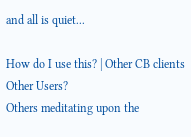and all is quiet...

How do I use this? | Other CB clients
Other Users?
Others meditating upon the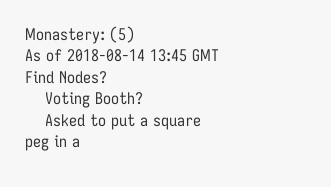Monastery: (5)
As of 2018-08-14 13:45 GMT
Find Nodes?
    Voting Booth?
    Asked to put a square peg in a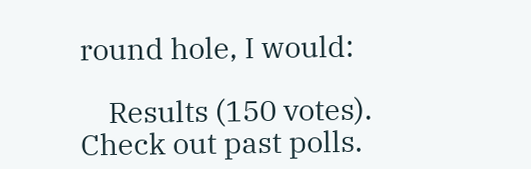round hole, I would:

    Results (150 votes). Check out past polls.